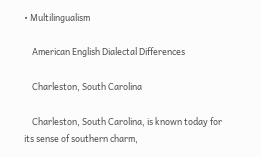• Multilingualism

    American English Dialectal Differences

    Charleston, South Carolina

    Charleston, South Carolina, is known today for its sense of southern charm,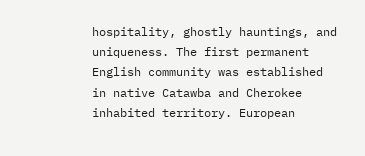hospitality, ghostly hauntings, and uniqueness. The first permanent English community was established in native Catawba and Cherokee inhabited territory. European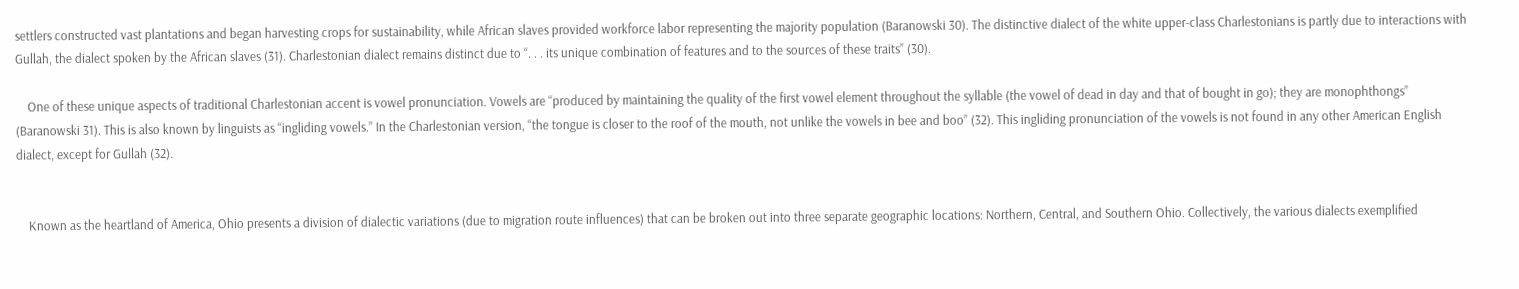settlers constructed vast plantations and began harvesting crops for sustainability, while African slaves provided workforce labor representing the majority population (Baranowski 30). The distinctive dialect of the white upper-class Charlestonians is partly due to interactions with Gullah, the dialect spoken by the African slaves (31). Charlestonian dialect remains distinct due to “. . . its unique combination of features and to the sources of these traits” (30).

    One of these unique aspects of traditional Charlestonian accent is vowel pronunciation. Vowels are “produced by maintaining the quality of the first vowel element throughout the syllable (the vowel of dead in day and that of bought in go); they are monophthongs” (Baranowski 31). This is also known by linguists as “ingliding vowels.” In the Charlestonian version, “the tongue is closer to the roof of the mouth, not unlike the vowels in bee and boo” (32). This ingliding pronunciation of the vowels is not found in any other American English dialect, except for Gullah (32).


    Known as the heartland of America, Ohio presents a division of dialectic variations (due to migration route influences) that can be broken out into three separate geographic locations: Northern, Central, and Southern Ohio. Collectively, the various dialects exemplified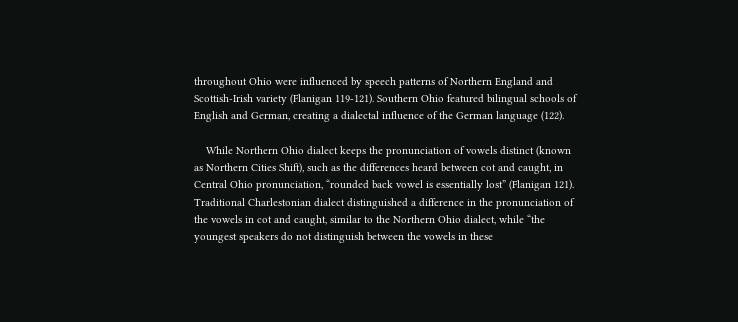throughout Ohio were influenced by speech patterns of Northern England and Scottish-Irish variety (Flanigan 119-121). Southern Ohio featured bilingual schools of English and German, creating a dialectal influence of the German language (122).

    While Northern Ohio dialect keeps the pronunciation of vowels distinct (known as Northern Cities Shift), such as the differences heard between cot and caught, in Central Ohio pronunciation, “rounded back vowel is essentially lost” (Flanigan 121). Traditional Charlestonian dialect distinguished a difference in the pronunciation of the vowels in cot and caught, similar to the Northern Ohio dialect, while “the youngest speakers do not distinguish between the vowels in these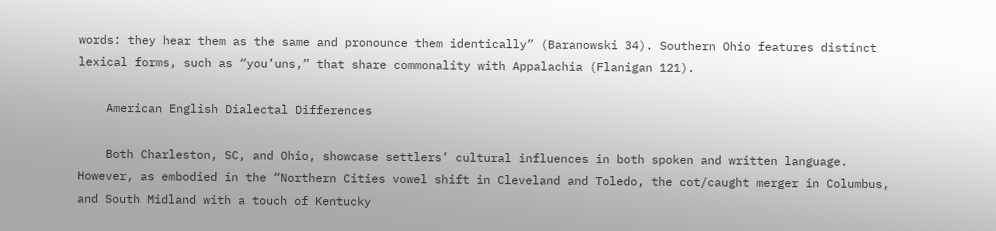words: they hear them as the same and pronounce them identically” (Baranowski 34). Southern Ohio features distinct lexical forms, such as “you’uns,” that share commonality with Appalachia (Flanigan 121).

    American English Dialectal Differences

    Both Charleston, SC, and Ohio, showcase settlers’ cultural influences in both spoken and written language. However, as embodied in the “Northern Cities vowel shift in Cleveland and Toledo, the cot/caught merger in Columbus, and South Midland with a touch of Kentucky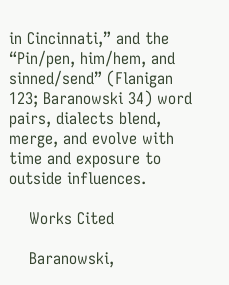in Cincinnati,” and the “Pin/pen, him/hem, and sinned/send” (Flanigan 123; Baranowski 34) word pairs, dialects blend, merge, and evolve with time and exposure to outside influences.

    Works Cited

    Baranowski,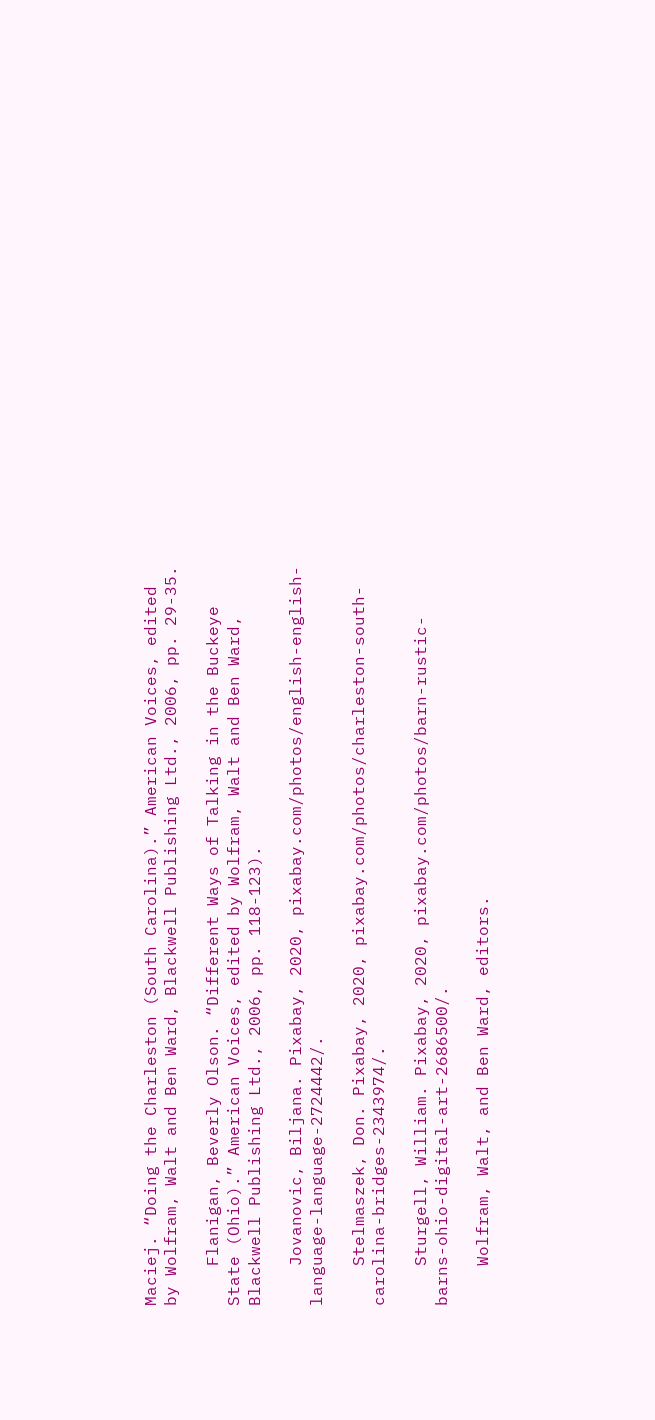Maciej. “Doing the Charleston (South Carolina).” American Voices, edited by Wolfram, Walt and Ben Ward, Blackwell Publishing Ltd., 2006, pp. 29-35.

    Flanigan, Beverly Olson. “Different Ways of Talking in the Buckeye State (Ohio).” American Voices, edited by Wolfram, Walt and Ben Ward, Blackwell Publishing Ltd., 2006, pp. 118-123).

    Jovanovic, Biljana. Pixabay, 2020, pixabay.com/photos/english-english-language-language-2724442/.

    Stelmaszek, Don. Pixabay, 2020, pixabay.com/photos/charleston-south-carolina-bridges-2343974/.

    Sturgell, William. Pixabay, 2020, pixabay.com/photos/barn-rustic-barns-ohio-digital-art-2686500/.

    Wolfram, Walt, and Ben Ward, editors.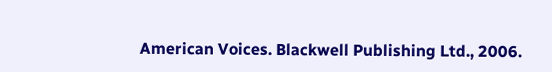American Voices. Blackwell Publishing Ltd., 2006.